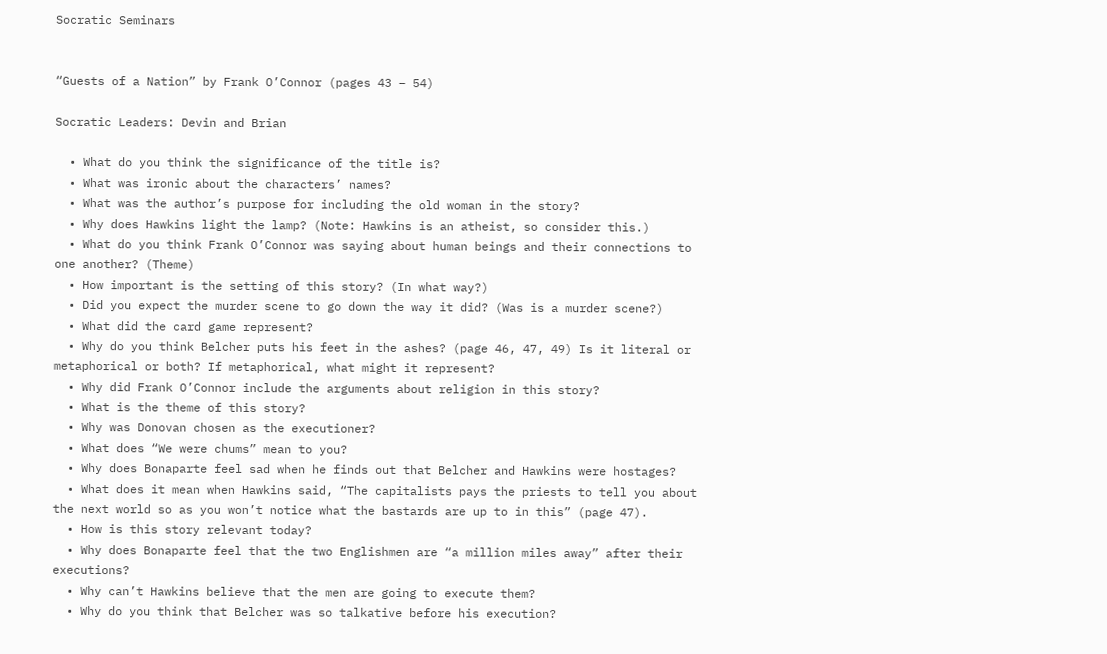Socratic Seminars


“Guests of a Nation” by Frank O’Connor (pages 43 – 54)

Socratic Leaders: Devin and Brian

  • What do you think the significance of the title is?
  • What was ironic about the characters’ names?
  • What was the author’s purpose for including the old woman in the story?
  • Why does Hawkins light the lamp? (Note: Hawkins is an atheist, so consider this.)
  • What do you think Frank O’Connor was saying about human beings and their connections to one another? (Theme)
  • How important is the setting of this story? (In what way?)
  • Did you expect the murder scene to go down the way it did? (Was is a murder scene?)
  • What did the card game represent?
  • Why do you think Belcher puts his feet in the ashes? (page 46, 47, 49) Is it literal or metaphorical or both? If metaphorical, what might it represent?
  • Why did Frank O’Connor include the arguments about religion in this story?
  • What is the theme of this story?
  • Why was Donovan chosen as the executioner?
  • What does “We were chums” mean to you?
  • Why does Bonaparte feel sad when he finds out that Belcher and Hawkins were hostages?
  • What does it mean when Hawkins said, “The capitalists pays the priests to tell you about the next world so as you won’t notice what the bastards are up to in this” (page 47).
  • How is this story relevant today?
  • Why does Bonaparte feel that the two Englishmen are “a million miles away” after their executions?
  • Why can’t Hawkins believe that the men are going to execute them?
  • Why do you think that Belcher was so talkative before his execution?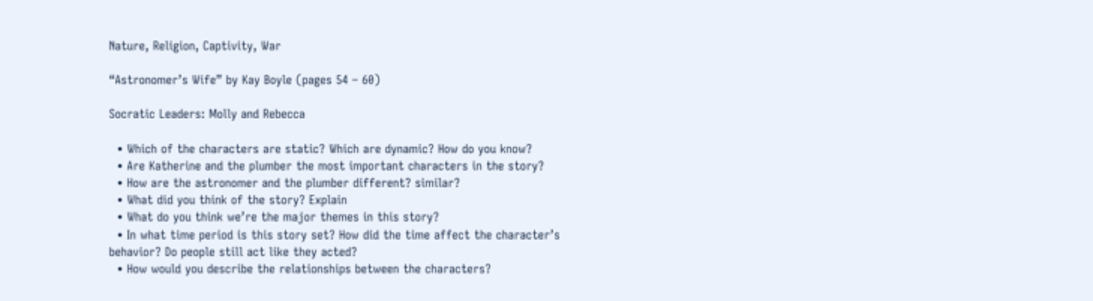Nature, Religion, Captivity, War

“Astronomer’s Wife” by Kay Boyle (pages 54 – 60)

Socratic Leaders: Molly and Rebecca

  • Which of the characters are static? Which are dynamic? How do you know?
  • Are Katherine and the plumber the most important characters in the story?
  • How are the astronomer and the plumber different? similar?
  • What did you think of the story? Explain
  • What do you think we’re the major themes in this story?
  • In what time period is this story set? How did the time affect the character’s behavior? Do people still act like they acted?
  • How would you describe the relationships between the characters?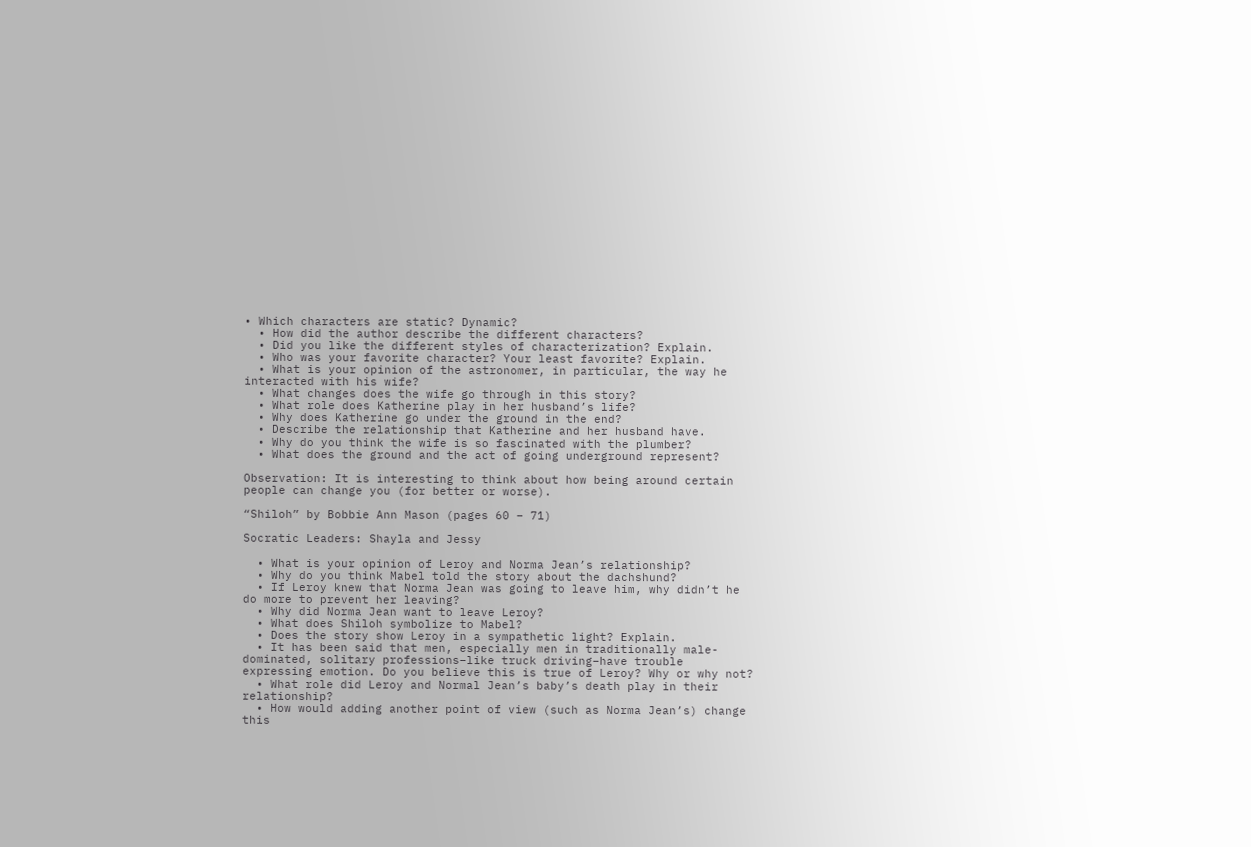• Which characters are static? Dynamic?
  • How did the author describe the different characters?
  • Did you like the different styles of characterization? Explain.
  • Who was your favorite character? Your least favorite? Explain.
  • What is your opinion of the astronomer, in particular, the way he interacted with his wife?
  • What changes does the wife go through in this story?
  • What role does Katherine play in her husband’s life?
  • Why does Katherine go under the ground in the end?
  • Describe the relationship that Katherine and her husband have.
  • Why do you think the wife is so fascinated with the plumber?
  • What does the ground and the act of going underground represent?

Observation: It is interesting to think about how being around certain people can change you (for better or worse).

“Shiloh” by Bobbie Ann Mason (pages 60 – 71)

Socratic Leaders: Shayla and Jessy

  • What is your opinion of Leroy and Norma Jean’s relationship?
  • Why do you think Mabel told the story about the dachshund?
  • If Leroy knew that Norma Jean was going to leave him, why didn’t he do more to prevent her leaving?
  • Why did Norma Jean want to leave Leroy?
  • What does Shiloh symbolize to Mabel?
  • Does the story show Leroy in a sympathetic light? Explain.
  • It has been said that men, especially men in traditionally male-dominated, solitary professions–like truck driving–have trouble expressing emotion. Do you believe this is true of Leroy? Why or why not?
  • What role did Leroy and Normal Jean’s baby’s death play in their relationship?
  • How would adding another point of view (such as Norma Jean’s) change this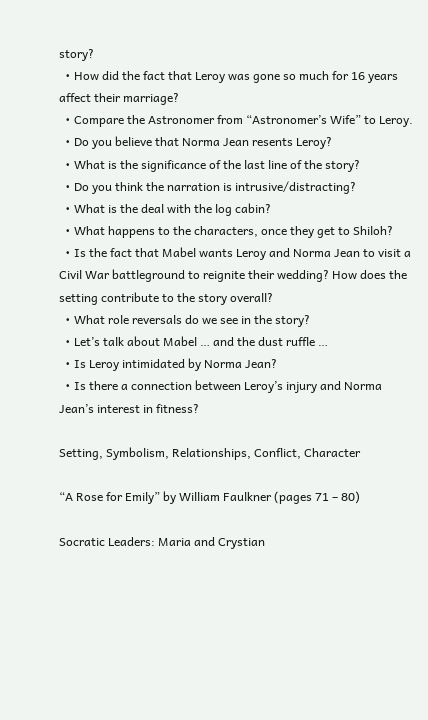story?
  • How did the fact that Leroy was gone so much for 16 years affect their marriage?
  • Compare the Astronomer from “Astronomer’s Wife” to Leroy.
  • Do you believe that Norma Jean resents Leroy?
  • What is the significance of the last line of the story?
  • Do you think the narration is intrusive/distracting?
  • What is the deal with the log cabin?
  • What happens to the characters, once they get to Shiloh?
  • Is the fact that Mabel wants Leroy and Norma Jean to visit a Civil War battleground to reignite their wedding? How does the setting contribute to the story overall?
  • What role reversals do we see in the story?
  • Let’s talk about Mabel … and the dust ruffle …
  • Is Leroy intimidated by Norma Jean?
  • Is there a connection between Leroy’s injury and Norma Jean’s interest in fitness?

Setting, Symbolism, Relationships, Conflict, Character

“A Rose for Emily” by William Faulkner (pages 71 – 80)

Socratic Leaders: Maria and Crystian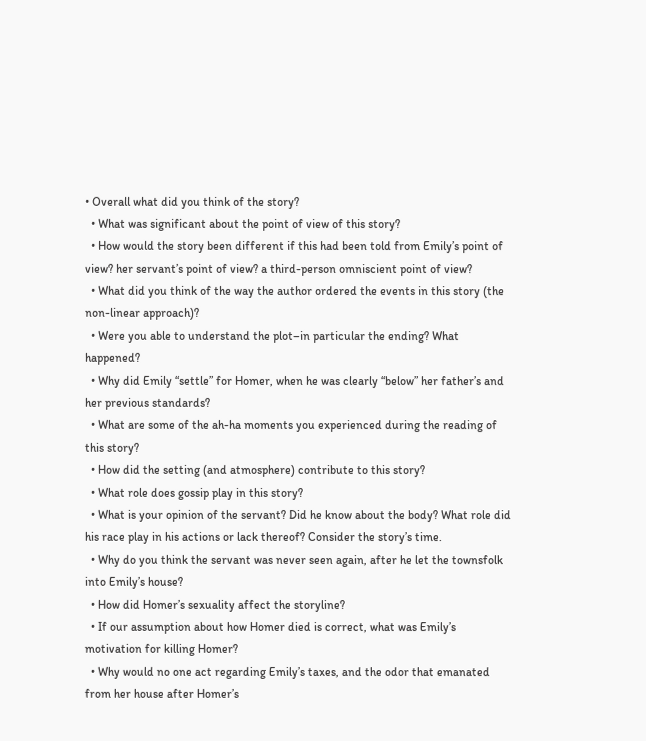• Overall what did you think of the story?
  • What was significant about the point of view of this story?
  • How would the story been different if this had been told from Emily’s point of view? her servant’s point of view? a third-person omniscient point of view?
  • What did you think of the way the author ordered the events in this story (the non-linear approach)?
  • Were you able to understand the plot–in particular the ending? What happened?
  • Why did Emily “settle” for Homer, when he was clearly “below” her father’s and her previous standards?
  • What are some of the ah-ha moments you experienced during the reading of this story?
  • How did the setting (and atmosphere) contribute to this story?
  • What role does gossip play in this story?
  • What is your opinion of the servant? Did he know about the body? What role did his race play in his actions or lack thereof? Consider the story’s time.
  • Why do you think the servant was never seen again, after he let the townsfolk into Emily’s house?
  • How did Homer’s sexuality affect the storyline?
  • If our assumption about how Homer died is correct, what was Emily’s motivation for killing Homer?
  • Why would no one act regarding Emily’s taxes, and the odor that emanated from her house after Homer’s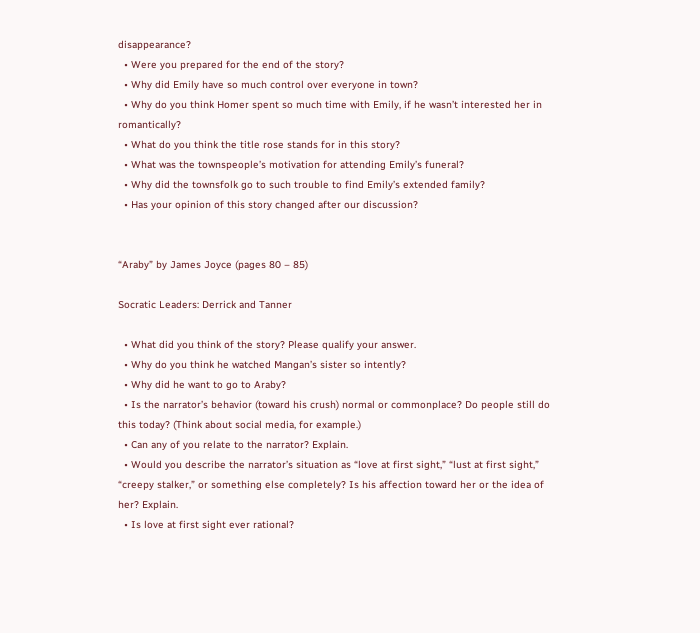disappearance?
  • Were you prepared for the end of the story?
  • Why did Emily have so much control over everyone in town?
  • Why do you think Homer spent so much time with Emily, if he wasn’t interested her in romantically?
  • What do you think the title rose stands for in this story?
  • What was the townspeople’s motivation for attending Emily’s funeral?
  • Why did the townsfolk go to such trouble to find Emily’s extended family?
  • Has your opinion of this story changed after our discussion?


“Araby” by James Joyce (pages 80 – 85)

Socratic Leaders: Derrick and Tanner

  • What did you think of the story? Please qualify your answer.
  • Why do you think he watched Mangan’s sister so intently?
  • Why did he want to go to Araby?
  • Is the narrator’s behavior (toward his crush) normal or commonplace? Do people still do this today? (Think about social media, for example.)
  • Can any of you relate to the narrator? Explain.
  • Would you describe the narrator’s situation as “love at first sight,” “lust at first sight,” “creepy stalker,” or something else completely? Is his affection toward her or the idea of her? Explain.
  • Is love at first sight ever rational?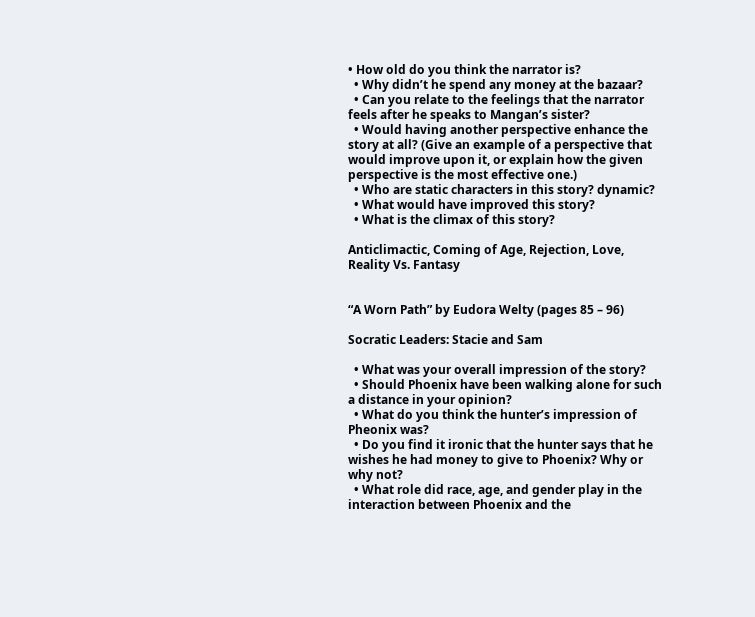• How old do you think the narrator is?
  • Why didn’t he spend any money at the bazaar?
  • Can you relate to the feelings that the narrator feels after he speaks to Mangan’s sister?
  • Would having another perspective enhance the story at all? (Give an example of a perspective that would improve upon it, or explain how the given perspective is the most effective one.)
  • Who are static characters in this story? dynamic?
  • What would have improved this story?
  • What is the climax of this story?

Anticlimactic, Coming of Age, Rejection, Love, Reality Vs. Fantasy


“A Worn Path” by Eudora Welty (pages 85 – 96)

Socratic Leaders: Stacie and Sam

  • What was your overall impression of the story?
  • Should Phoenix have been walking alone for such a distance in your opinion?
  • What do you think the hunter’s impression of Pheonix was?
  • Do you find it ironic that the hunter says that he wishes he had money to give to Phoenix? Why or why not?
  • What role did race, age, and gender play in the interaction between Phoenix and the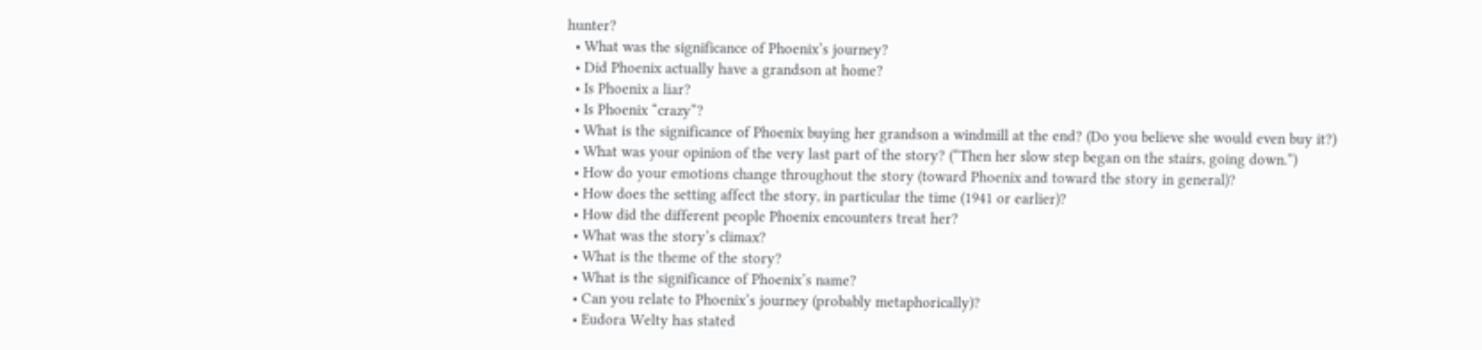hunter?
  • What was the significance of Phoenix’s journey?
  • Did Phoenix actually have a grandson at home?
  • Is Phoenix a liar?
  • Is Phoenix “crazy”?
  • What is the significance of Phoenix buying her grandson a windmill at the end? (Do you believe she would even buy it?)
  • What was your opinion of the very last part of the story? (“Then her slow step began on the stairs, going down.”)
  • How do your emotions change throughout the story (toward Phoenix and toward the story in general)?
  • How does the setting affect the story, in particular the time (1941 or earlier)?
  • How did the different people Phoenix encounters treat her?
  • What was the story’s climax?
  • What is the theme of the story?
  • What is the significance of Phoenix’s name?
  • Can you relate to Phoenix’s journey (probably metaphorically)?
  • Eudora Welty has stated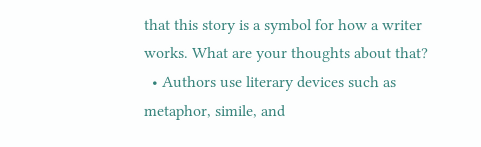that this story is a symbol for how a writer works. What are your thoughts about that?
  • Authors use literary devices such as metaphor, simile, and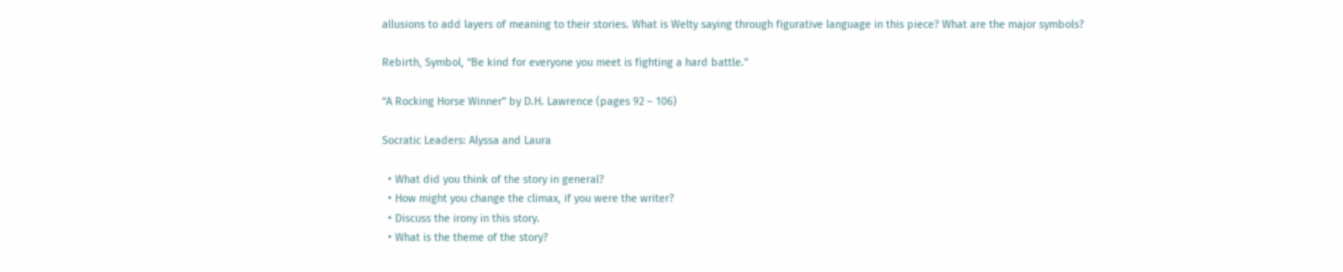allusions to add layers of meaning to their stories. What is Welty saying through figurative language in this piece? What are the major symbols?

Rebirth, Symbol, “Be kind for everyone you meet is fighting a hard battle.”

“A Rocking Horse Winner” by D.H. Lawrence (pages 92 – 106)

Socratic Leaders: Alyssa and Laura

  • What did you think of the story in general?
  • How might you change the climax, if you were the writer?
  • Discuss the irony in this story.
  • What is the theme of the story?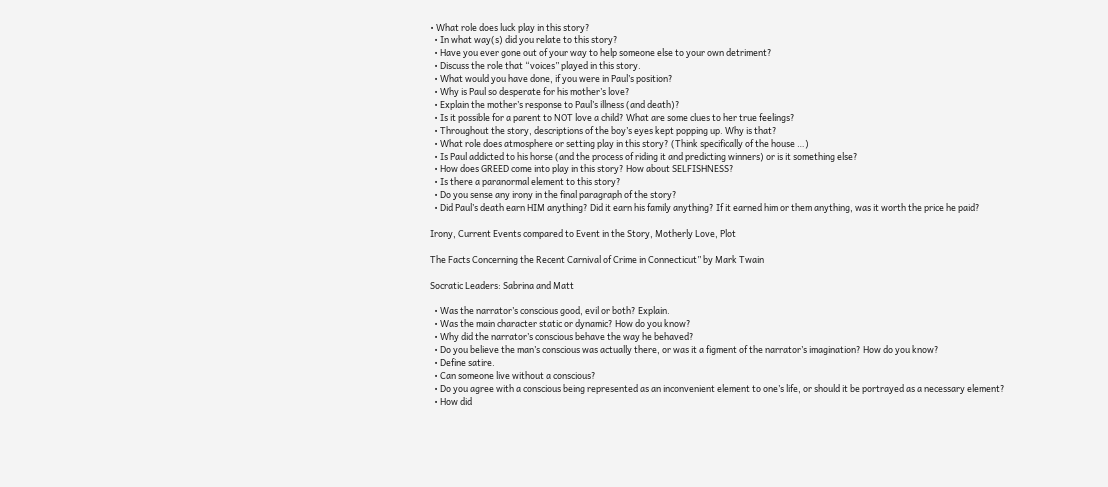• What role does luck play in this story?
  • In what way(s) did you relate to this story?
  • Have you ever gone out of your way to help someone else to your own detriment?
  • Discuss the role that “voices” played in this story.
  • What would you have done, if you were in Paul’s position?
  • Why is Paul so desperate for his mother’s love?
  • Explain the mother’s response to Paul’s illness (and death)?
  • Is it possible for a parent to NOT love a child? What are some clues to her true feelings?
  • Throughout the story, descriptions of the boy’s eyes kept popping up. Why is that?
  • What role does atmosphere or setting play in this story? (Think specifically of the house …)
  • Is Paul addicted to his horse (and the process of riding it and predicting winners) or is it something else?
  • How does GREED come into play in this story? How about SELFISHNESS?
  • Is there a paranormal element to this story?
  • Do you sense any irony in the final paragraph of the story?
  • Did Paul’s death earn HIM anything? Did it earn his family anything? If it earned him or them anything, was it worth the price he paid?

Irony, Current Events compared to Event in the Story, Motherly Love, Plot

The Facts Concerning the Recent Carnival of Crime in Connecticut” by Mark Twain

Socratic Leaders: Sabrina and Matt

  • Was the narrator’s conscious good, evil or both? Explain.
  • Was the main character static or dynamic? How do you know?
  • Why did the narrator’s conscious behave the way he behaved?
  • Do you believe the man’s conscious was actually there, or was it a figment of the narrator’s imagination? How do you know?
  • Define satire.
  • Can someone live without a conscious?
  • Do you agree with a conscious being represented as an inconvenient element to one’s life, or should it be portrayed as a necessary element?
  • How did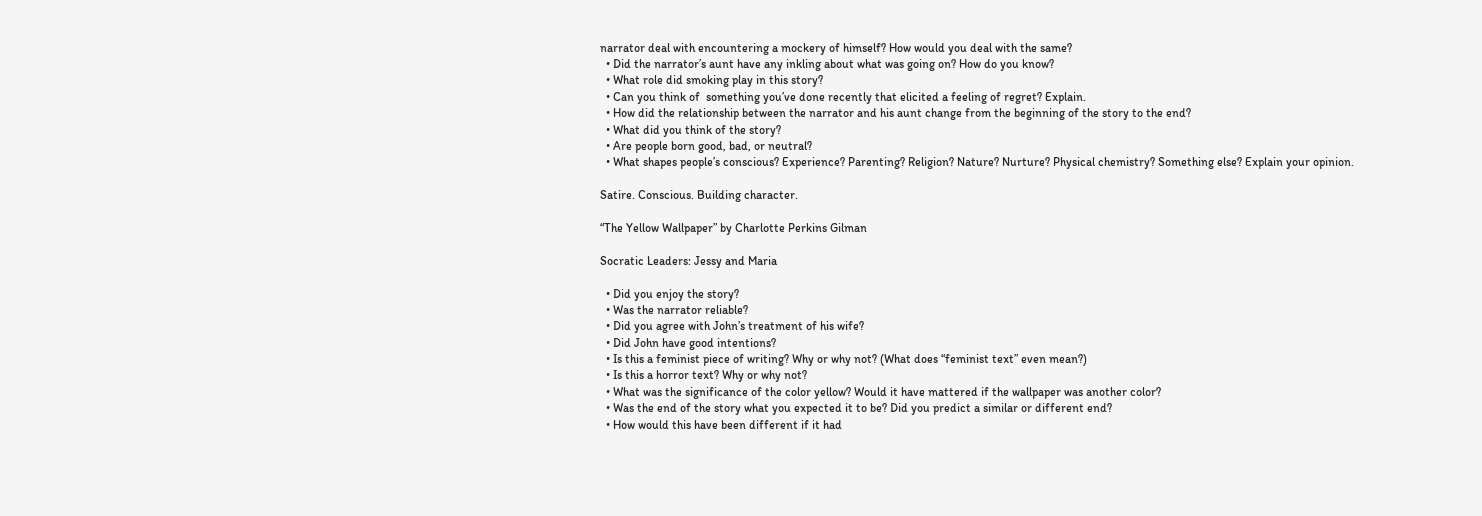narrator deal with encountering a mockery of himself? How would you deal with the same?
  • Did the narrator’s aunt have any inkling about what was going on? How do you know?
  • What role did smoking play in this story?
  • Can you think of  something you’ve done recently that elicited a feeling of regret? Explain.
  • How did the relationship between the narrator and his aunt change from the beginning of the story to the end?
  • What did you think of the story?
  • Are people born good, bad, or neutral?
  • What shapes people’s conscious? Experience? Parenting? Religion? Nature? Nurture? Physical chemistry? Something else? Explain your opinion.

Satire. Conscious. Building character.

“The Yellow Wallpaper” by Charlotte Perkins Gilman

Socratic Leaders: Jessy and Maria

  • Did you enjoy the story?
  • Was the narrator reliable?
  • Did you agree with John’s treatment of his wife?
  • Did John have good intentions?
  • Is this a feminist piece of writing? Why or why not? (What does “feminist text” even mean?)
  • Is this a horror text? Why or why not?
  • What was the significance of the color yellow? Would it have mattered if the wallpaper was another color?
  • Was the end of the story what you expected it to be? Did you predict a similar or different end?
  • How would this have been different if it had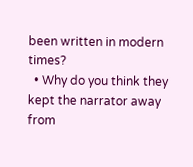been written in modern times?
  • Why do you think they kept the narrator away from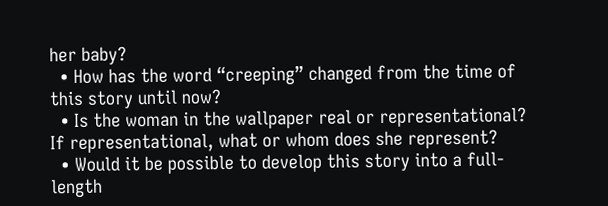her baby?
  • How has the word “creeping” changed from the time of this story until now?
  • Is the woman in the wallpaper real or representational? If representational, what or whom does she represent?
  • Would it be possible to develop this story into a full-length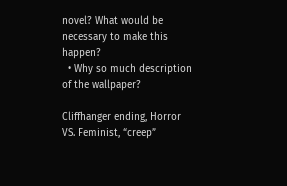novel? What would be necessary to make this happen?
  • Why so much description of the wallpaper?

Cliffhanger ending, Horror VS. Feminist, “creep”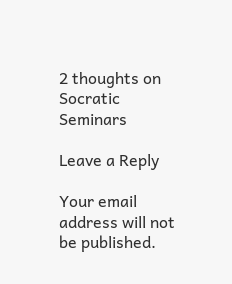2 thoughts on Socratic Seminars

Leave a Reply

Your email address will not be published.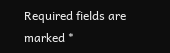Required fields are marked *